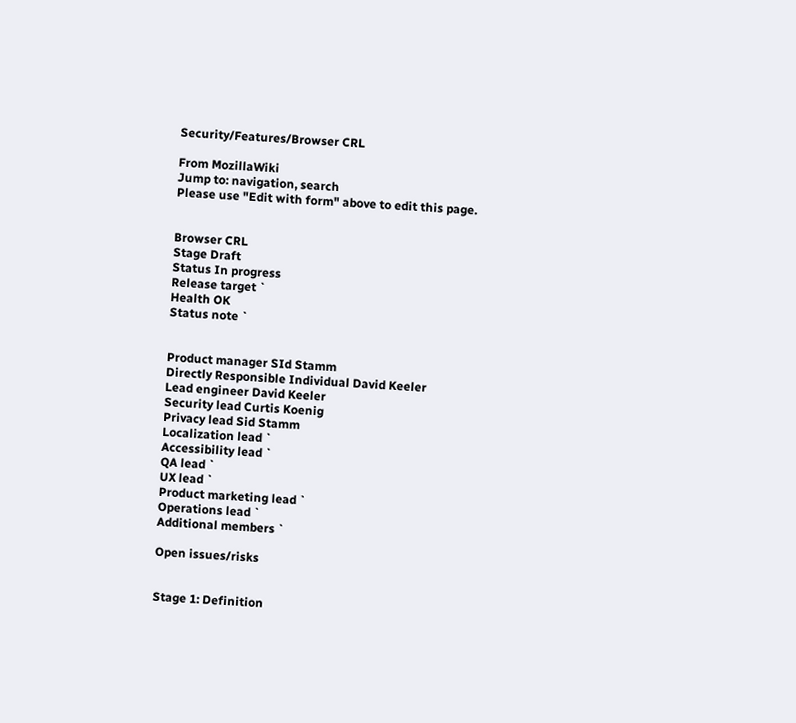Security/Features/Browser CRL

From MozillaWiki
Jump to: navigation, search
Please use "Edit with form" above to edit this page.


Browser CRL
Stage Draft
Status In progress
Release target `
Health OK
Status note `


Product manager SId Stamm
Directly Responsible Individual David Keeler
Lead engineer David Keeler
Security lead Curtis Koenig
Privacy lead Sid Stamm
Localization lead `
Accessibility lead `
QA lead `
UX lead `
Product marketing lead `
Operations lead `
Additional members `

Open issues/risks


Stage 1: Definition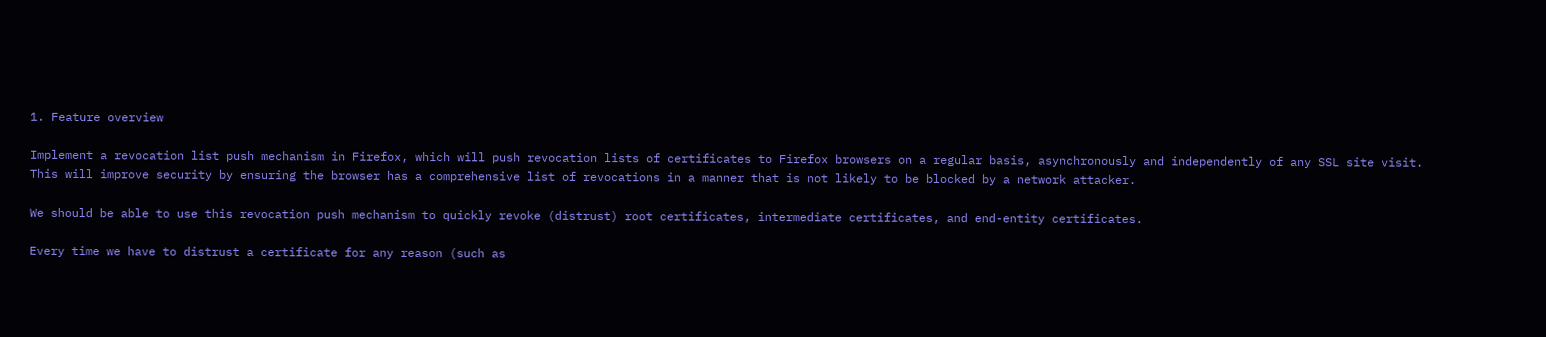1. Feature overview

Implement a revocation list push mechanism in Firefox, which will push revocation lists of certificates to Firefox browsers on a regular basis, asynchronously and independently of any SSL site visit. This will improve security by ensuring the browser has a comprehensive list of revocations in a manner that is not likely to be blocked by a network attacker.

We should be able to use this revocation push mechanism to quickly revoke (distrust) root certificates, intermediate certificates, and end-entity certificates.

Every time we have to distrust a certificate for any reason (such as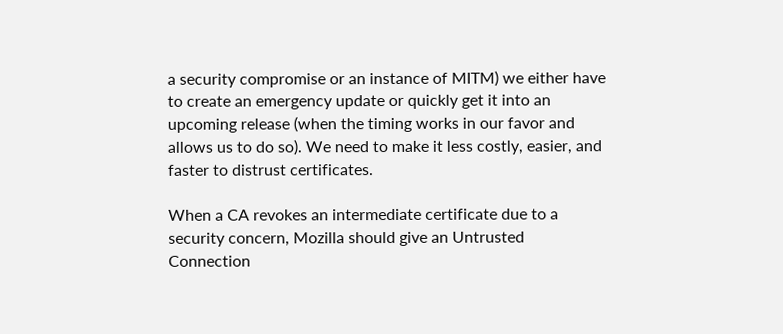a security compromise or an instance of MITM) we either have to create an emergency update or quickly get it into an upcoming release (when the timing works in our favor and allows us to do so). We need to make it less costly, easier, and faster to distrust certificates.

When a CA revokes an intermediate certificate due to a security concern, Mozilla should give an Untrusted Connection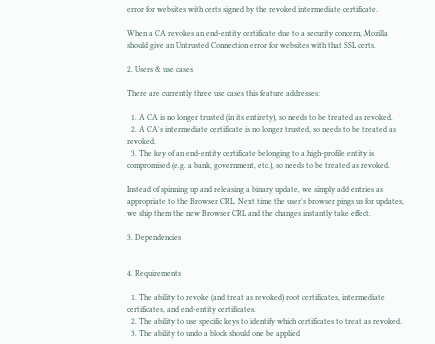error for websites with certs signed by the revoked intermediate certificate.

When a CA revokes an end-entity certificate due to a security concern, Mozilla should give an Untrusted Connection error for websites with that SSL certs.

2. Users & use cases

There are currently three use cases this feature addresses:

  1. A CA is no longer trusted (in its entirety), so needs to be treated as revoked.
  2. A CA's intermediate certificate is no longer trusted, so needs to be treated as revoked.
  3. The key of an end-entity certificate belonging to a high-profile entity is compromised (e.g. a bank, government, etc.), so needs to be treated as revoked.

Instead of spinning up and releasing a binary update, we simply add entries as appropriate to the Browser CRL. Next time the user's browser pings us for updates, we ship them the new Browser CRL and the changes instantly take effect.

3. Dependencies


4. Requirements

  1. The ability to revoke (and treat as revoked) root certificates, intermediate certificates, and end-entity certificates.
  2. The ability to use specific keys to identify which certificates to treat as revoked.
  3. The ability to undo a block should one be applied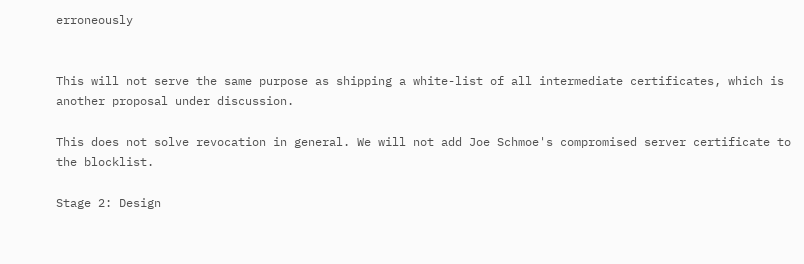erroneously


This will not serve the same purpose as shipping a white-list of all intermediate certificates, which is another proposal under discussion.

This does not solve revocation in general. We will not add Joe Schmoe's compromised server certificate to the blocklist.

Stage 2: Design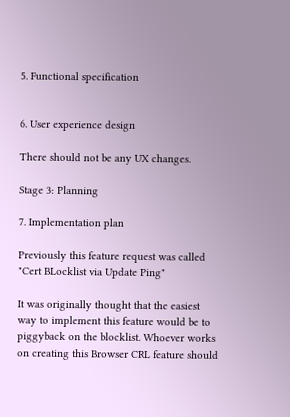5. Functional specification


6. User experience design

There should not be any UX changes.

Stage 3: Planning

7. Implementation plan

Previously this feature request was called "Cert BLocklist via Update Ping"

It was originally thought that the easiest way to implement this feature would be to piggyback on the blocklist. Whoever works on creating this Browser CRL feature should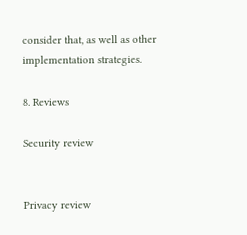consider that, as well as other implementation strategies.

8. Reviews

Security review


Privacy review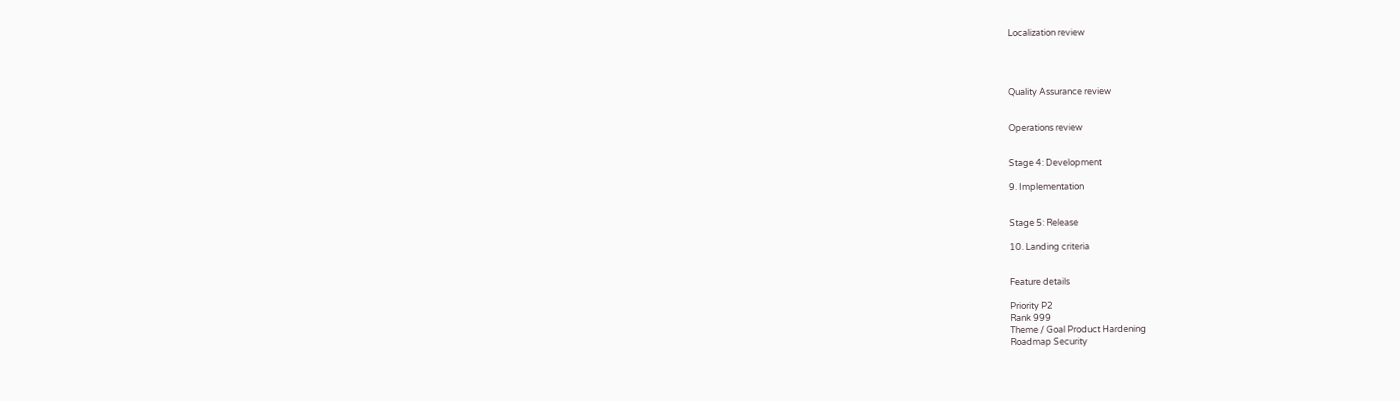Localization review




Quality Assurance review


Operations review


Stage 4: Development

9. Implementation


Stage 5: Release

10. Landing criteria


Feature details

Priority P2
Rank 999
Theme / Goal Product Hardening
Roadmap Security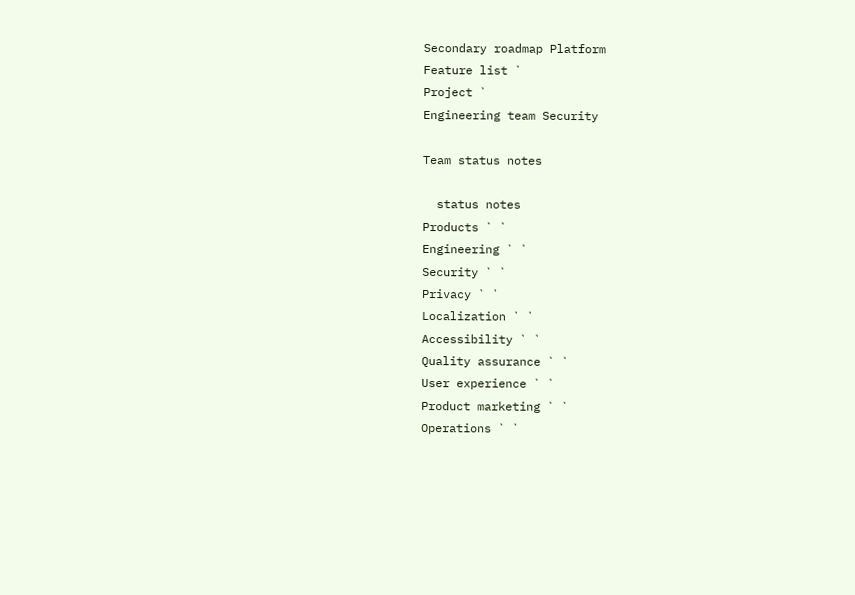Secondary roadmap Platform
Feature list `
Project `
Engineering team Security

Team status notes

  status notes
Products ` `
Engineering ` `
Security ` `
Privacy ` `
Localization ` `
Accessibility ` `
Quality assurance ` `
User experience ` `
Product marketing ` `
Operations ` `